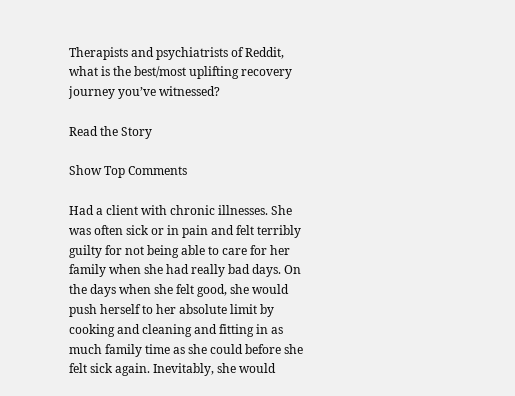Therapists and psychiatrists of Reddit, what is the best/most uplifting recovery journey you’ve witnessed?

Read the Story

Show Top Comments

Had a client with chronic illnesses. She was often sick or in pain and felt terribly guilty for not being able to care for her family when she had really bad days. On the days when she felt good, she would push herself to her absolute limit by cooking and cleaning and fitting in as much family time as she could before she felt sick again. Inevitably, she would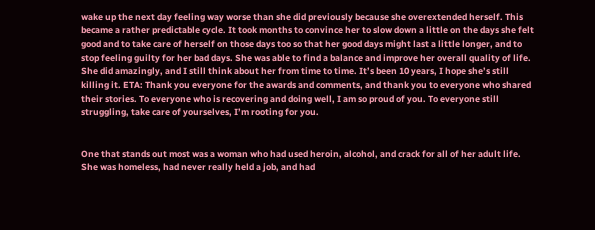wake up the next day feeling way worse than she did previously because she overextended herself. This became a rather predictable cycle. It took months to convince her to slow down a little on the days she felt good and to take care of herself on those days too so that her good days might last a little longer, and to stop feeling guilty for her bad days. She was able to find a balance and improve her overall quality of life. She did amazingly, and I still think about her from time to time. It’s been 10 years, I hope she’s still killing it. ETA: Thank you everyone for the awards and comments, and thank you to everyone who shared their stories. To everyone who is recovering and doing well, I am so proud of you. To everyone still struggling, take care of yourselves, I’m rooting for you.


One that stands out most was a woman who had used heroin, alcohol, and crack for all of her adult life. She was homeless, had never really held a job, and had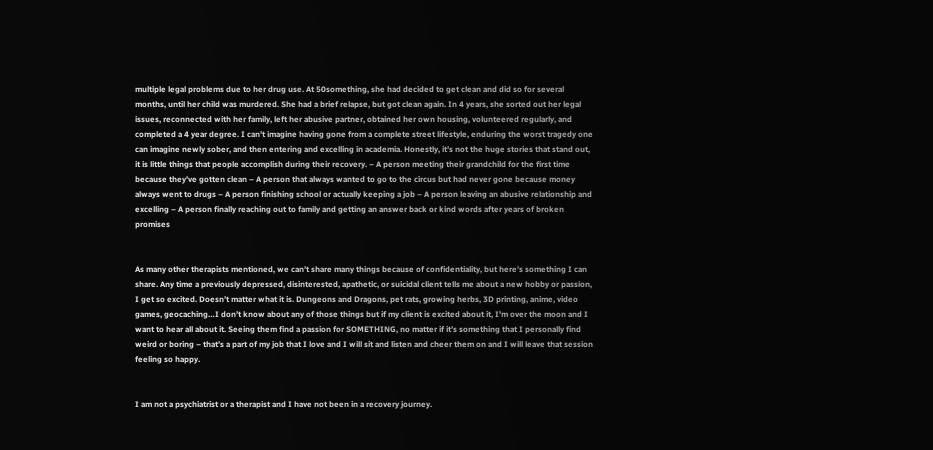multiple legal problems due to her drug use. At 50something, she had decided to get clean and did so for several months, until her child was murdered. She had a brief relapse, but got clean again. In 4 years, she sorted out her legal issues, reconnected with her family, left her abusive partner, obtained her own housing, volunteered regularly, and completed a 4 year degree. I can’t imagine having gone from a complete street lifestyle, enduring the worst tragedy one can imagine newly sober, and then entering and excelling in academia. Honestly, it’s not the huge stories that stand out, it is little things that people accomplish during their recovery. – A person meeting their grandchild for the first time because they’ve gotten clean – A person that always wanted to go to the circus but had never gone because money always went to drugs – A person finishing school or actually keeping a job – A person leaving an abusive relationship and excelling – A person finally reaching out to family and getting an answer back or kind words after years of broken promises


As many other therapists mentioned, we can’t share many things because of confidentiality, but here’s something I can share. Any time a previously depressed, disinterested, apathetic, or suicidal client tells me about a new hobby or passion, I get so excited. Doesn’t matter what it is. Dungeons and Dragons, pet rats, growing herbs, 3D printing, anime, video games, geocaching…I don’t know about any of those things but if my client is excited about it, I’m over the moon and I want to hear all about it. Seeing them find a passion for SOMETHING, no matter if it’s something that I personally find weird or boring – that’s a part of my job that I love and I will sit and listen and cheer them on and I will leave that session feeling so happy.


I am not a psychiatrist or a therapist and I have not been in a recovery journey.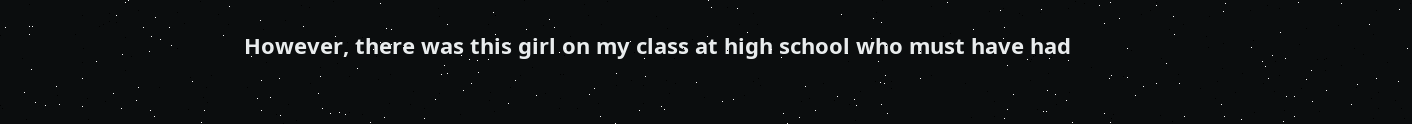However, there was this girl on my class at high school who must have had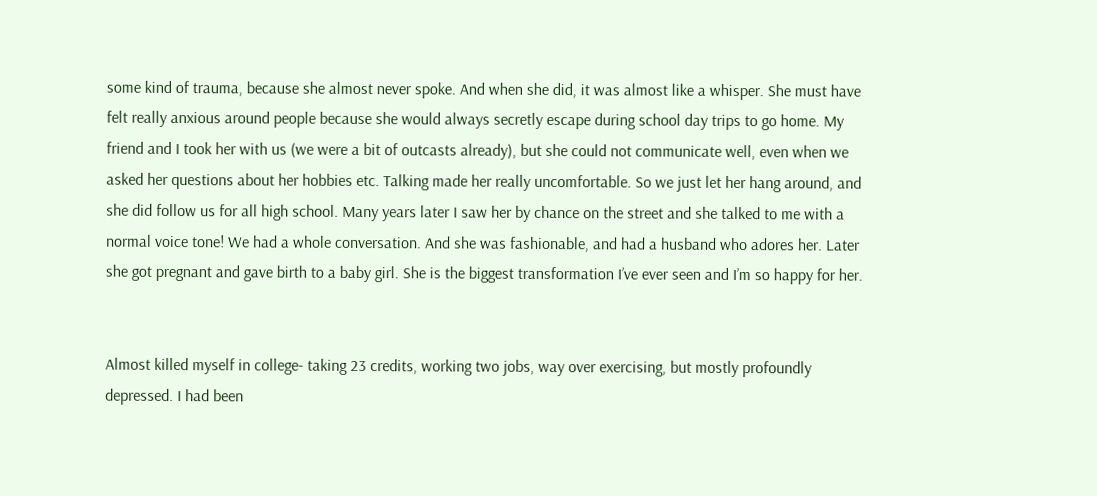some kind of trauma, because she almost never spoke. And when she did, it was almost like a whisper. She must have felt really anxious around people because she would always secretly escape during school day trips to go home. My friend and I took her with us (we were a bit of outcasts already), but she could not communicate well, even when we asked her questions about her hobbies etc. Talking made her really uncomfortable. So we just let her hang around, and she did follow us for all high school. Many years later I saw her by chance on the street and she talked to me with a normal voice tone! We had a whole conversation. And she was fashionable, and had a husband who adores her. Later she got pregnant and gave birth to a baby girl. She is the biggest transformation I’ve ever seen and I’m so happy for her.


Almost killed myself in college- taking 23 credits, working two jobs, way over exercising, but mostly profoundly depressed. I had been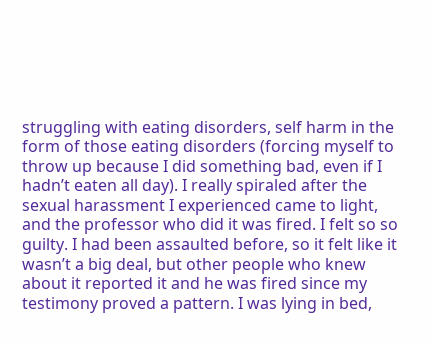struggling with eating disorders, self harm in the form of those eating disorders (forcing myself to throw up because I did something bad, even if I hadn’t eaten all day). I really spiraled after the sexual harassment I experienced came to light, and the professor who did it was fired. I felt so so guilty. I had been assaulted before, so it felt like it wasn’t a big deal, but other people who knew about it reported it and he was fired since my testimony proved a pattern. I was lying in bed,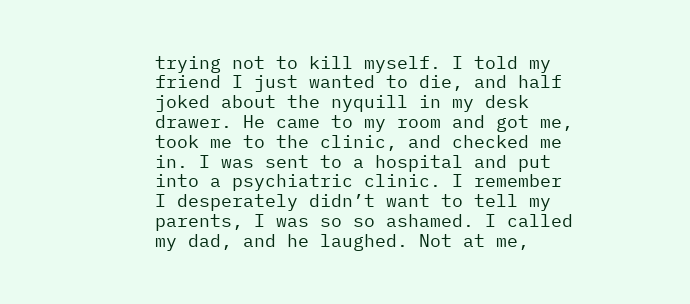trying not to kill myself. I told my friend I just wanted to die, and half joked about the nyquill in my desk drawer. He came to my room and got me, took me to the clinic, and checked me in. I was sent to a hospital and put into a psychiatric clinic. I remember I desperately didn’t want to tell my parents, I was so so ashamed. I called my dad, and he laughed. Not at me,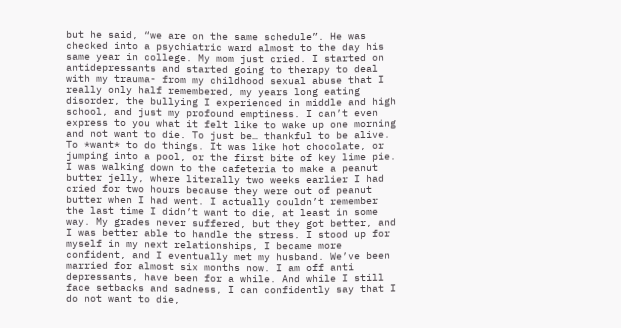but he said, “we are on the same schedule”. He was checked into a psychiatric ward almost to the day his same year in college. My mom just cried. I started on antidepressants and started going to therapy to deal with my trauma- from my childhood sexual abuse that I really only half remembered, my years long eating disorder, the bullying I experienced in middle and high school, and just my profound emptiness. I can’t even express to you what it felt like to wake up one morning and not want to die. To just be… thankful to be alive. To *want* to do things. It was like hot chocolate, or jumping into a pool, or the first bite of key lime pie. I was walking down to the cafeteria to make a peanut butter jelly, where literally two weeks earlier I had cried for two hours because they were out of peanut butter when I had went. I actually couldn’t remember the last time I didn’t want to die, at least in some way. My grades never suffered, but they got better, and I was better able to handle the stress. I stood up for myself in my next relationships, I became more confident, and I eventually met my husband. We’ve been married for almost six months now. I am off anti depressants, have been for a while. And while I still face setbacks and sadness, I can confidently say that I do not want to die,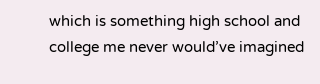which is something high school and college me never would’ve imagined